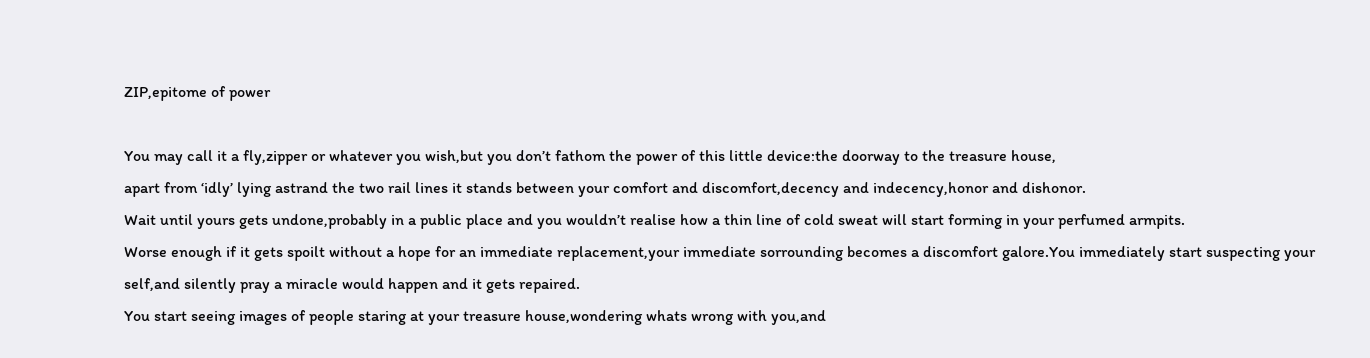ZIP,epitome of power

You may call it a fly,zipper or whatever you wish,but you don’t fathom the power of this little device:the doorway to the treasure house,
apart from ‘idly’ lying astrand the two rail lines it stands between your comfort and discomfort,decency and indecency,honor and dishonor.
Wait until yours gets undone,probably in a public place and you wouldn’t realise how a thin line of cold sweat will start forming in your perfumed armpits.
Worse enough if it gets spoilt without a hope for an immediate replacement,your immediate sorrounding becomes a discomfort galore.You immediately start suspecting your self,and silently pray a miracle would happen and it gets repaired.
You start seeing images of people staring at your treasure house,wondering whats wrong with you,and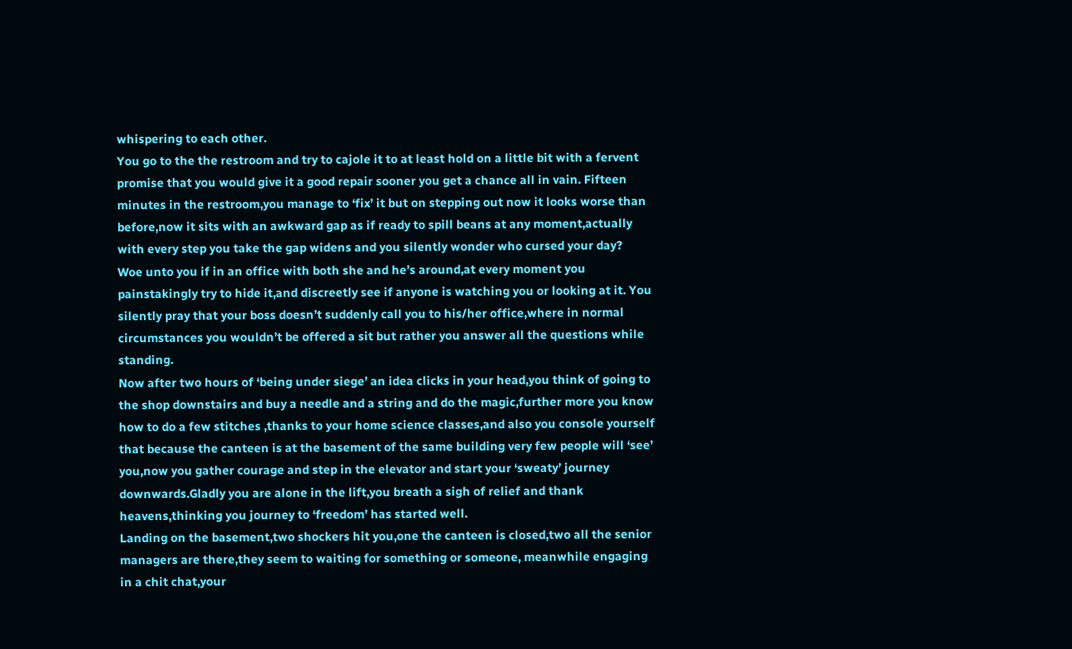whispering to each other.
You go to the the restroom and try to cajole it to at least hold on a little bit with a fervent promise that you would give it a good repair sooner you get a chance all in vain. Fifteen minutes in the restroom,you manage to ‘fix’ it but on stepping out now it looks worse than before,now it sits with an awkward gap as if ready to spill beans at any moment,actually with every step you take the gap widens and you silently wonder who cursed your day?
Woe unto you if in an office with both she and he’s around,at every moment you painstakingly try to hide it,and discreetly see if anyone is watching you or looking at it. You silently pray that your boss doesn’t suddenly call you to his/her office,where in normal circumstances you wouldn’t be offered a sit but rather you answer all the questions while standing.
Now after two hours of ‘being under siege’ an idea clicks in your head,you think of going to the shop downstairs and buy a needle and a string and do the magic,further more you know how to do a few stitches ,thanks to your home science classes,and also you console yourself that because the canteen is at the basement of the same building very few people will ‘see’ you,now you gather courage and step in the elevator and start your ‘sweaty’ journey downwards.Gladly you are alone in the lift,you breath a sigh of relief and thank heavens,thinking you journey to ‘freedom’ has started well.
Landing on the basement,two shockers hit you,one the canteen is closed,two all the senior managers are there,they seem to waiting for something or someone, meanwhile engaging in a chit chat,your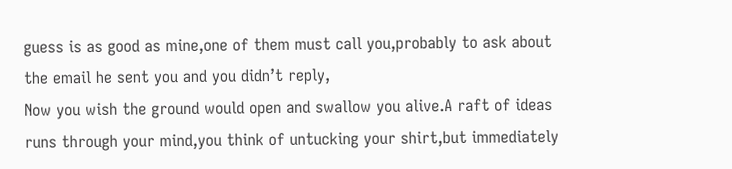guess is as good as mine,one of them must call you,probably to ask about the email he sent you and you didn’t reply,
Now you wish the ground would open and swallow you alive.A raft of ideas runs through your mind,you think of untucking your shirt,but immediately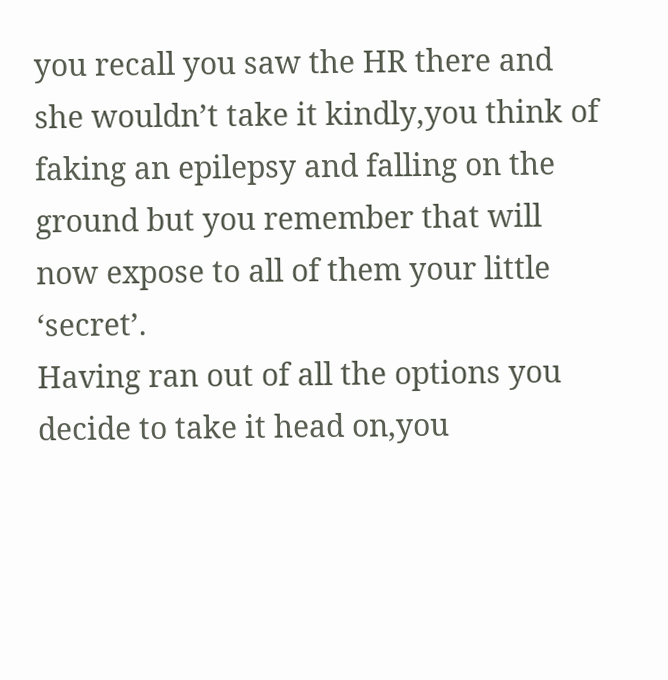you recall you saw the HR there and she wouldn’t take it kindly,you think of faking an epilepsy and falling on the ground but you remember that will now expose to all of them your little ‘secret’.
Having ran out of all the options you decide to take it head on,you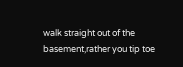walk straight out of the basement,rather you tip toe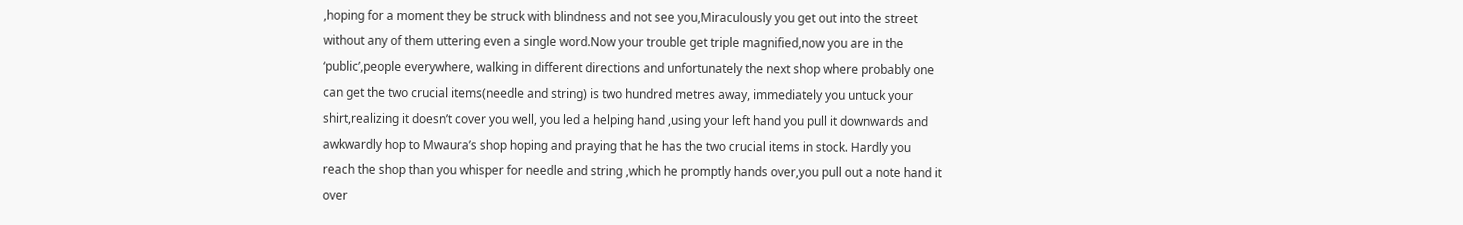,hoping for a moment they be struck with blindness and not see you,Miraculously you get out into the street without any of them uttering even a single word.Now your trouble get triple magnified,now you are in the ‘public’,people everywhere, walking in different directions and unfortunately the next shop where probably one can get the two crucial items(needle and string) is two hundred metres away, immediately you untuck your shirt,realizing it doesn’t cover you well, you led a helping hand ,using your left hand you pull it downwards and awkwardly hop to Mwaura’s shop hoping and praying that he has the two crucial items in stock. Hardly you reach the shop than you whisper for needle and string ,which he promptly hands over,you pull out a note hand it over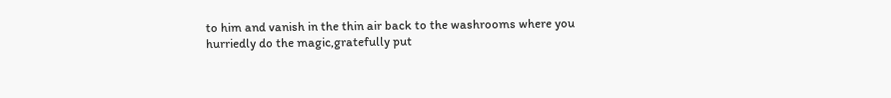to him and vanish in the thin air back to the washrooms where you hurriedly do the magic,gratefully put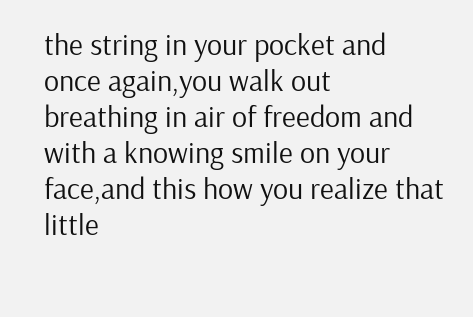the string in your pocket and once again,you walk out breathing in air of freedom and with a knowing smile on your face,and this how you realize that little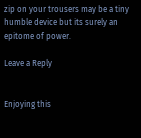zip on your trousers may be a tiny humble device but its surely an epitome of power.

Leave a Reply


Enjoying this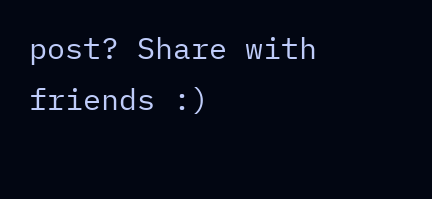post? Share with friends :)